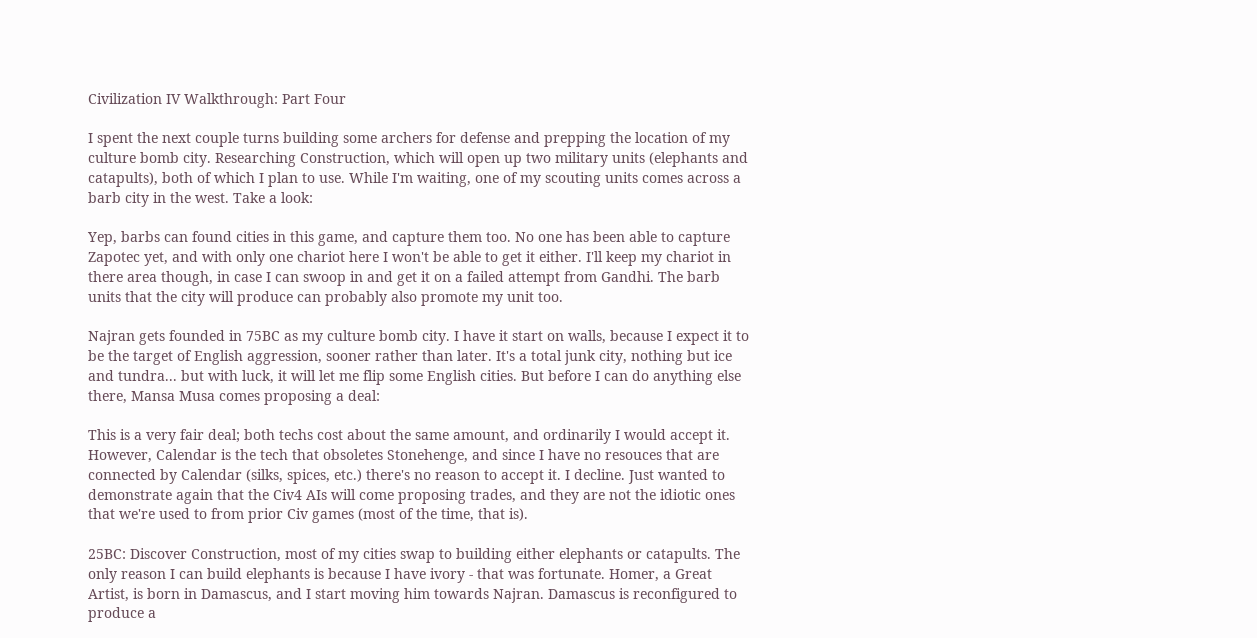Civilization IV Walkthrough: Part Four

I spent the next couple turns building some archers for defense and prepping the location of my culture bomb city. Researching Construction, which will open up two military units (elephants and catapults), both of which I plan to use. While I'm waiting, one of my scouting units comes across a barb city in the west. Take a look:

Yep, barbs can found cities in this game, and capture them too. No one has been able to capture Zapotec yet, and with only one chariot here I won't be able to get it either. I'll keep my chariot in there area though, in case I can swoop in and get it on a failed attempt from Gandhi. The barb units that the city will produce can probably also promote my unit too.

Najran gets founded in 75BC as my culture bomb city. I have it start on walls, because I expect it to be the target of English aggression, sooner rather than later. It's a total junk city, nothing but ice and tundra... but with luck, it will let me flip some English cities. But before I can do anything else there, Mansa Musa comes proposing a deal:

This is a very fair deal; both techs cost about the same amount, and ordinarily I would accept it. However, Calendar is the tech that obsoletes Stonehenge, and since I have no resouces that are connected by Calendar (silks, spices, etc.) there's no reason to accept it. I decline. Just wanted to demonstrate again that the Civ4 AIs will come proposing trades, and they are not the idiotic ones that we're used to from prior Civ games (most of the time, that is).

25BC: Discover Construction, most of my cities swap to building either elephants or catapults. The only reason I can build elephants is because I have ivory - that was fortunate. Homer, a Great Artist, is born in Damascus, and I start moving him towards Najran. Damascus is reconfigured to produce a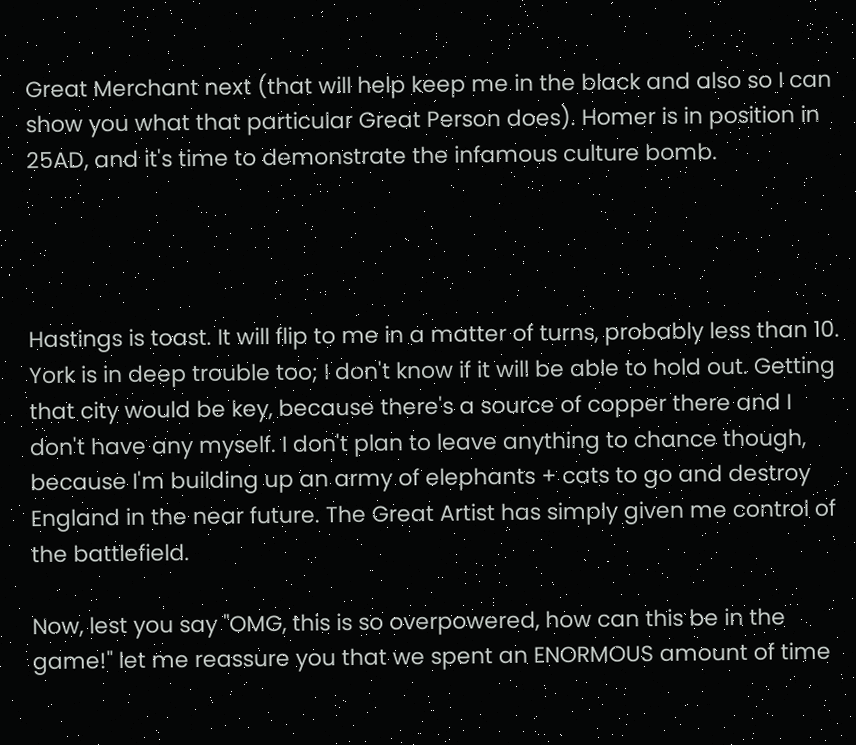Great Merchant next (that will help keep me in the black and also so I can show you what that particular Great Person does). Homer is in position in 25AD, and it's time to demonstrate the infamous culture bomb.




Hastings is toast. It will flip to me in a matter of turns, probably less than 10. York is in deep trouble too; I don't know if it will be able to hold out. Getting that city would be key, because there's a source of copper there and I don't have any myself. I don't plan to leave anything to chance though, because I'm building up an army of elephants + cats to go and destroy England in the near future. The Great Artist has simply given me control of the battlefield.

Now, lest you say "OMG, this is so overpowered, how can this be in the game!" let me reassure you that we spent an ENORMOUS amount of time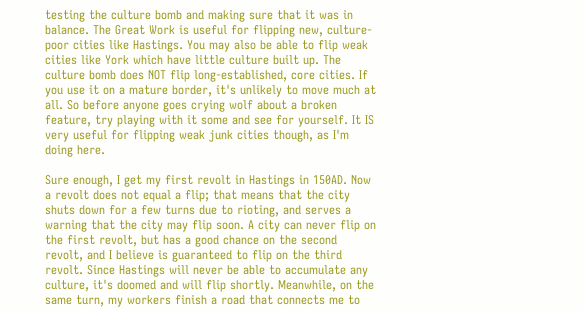testing the culture bomb and making sure that it was in balance. The Great Work is useful for flipping new, culture-poor cities like Hastings. You may also be able to flip weak cities like York which have little culture built up. The culture bomb does NOT flip long-established, core cities. If you use it on a mature border, it's unlikely to move much at all. So before anyone goes crying wolf about a broken feature, try playing with it some and see for yourself. It IS very useful for flipping weak junk cities though, as I'm doing here.

Sure enough, I get my first revolt in Hastings in 150AD. Now a revolt does not equal a flip; that means that the city shuts down for a few turns due to rioting, and serves a warning that the city may flip soon. A city can never flip on the first revolt, but has a good chance on the second revolt, and I believe is guaranteed to flip on the third revolt. Since Hastings will never be able to accumulate any culture, it's doomed and will flip shortly. Meanwhile, on the same turn, my workers finish a road that connects me to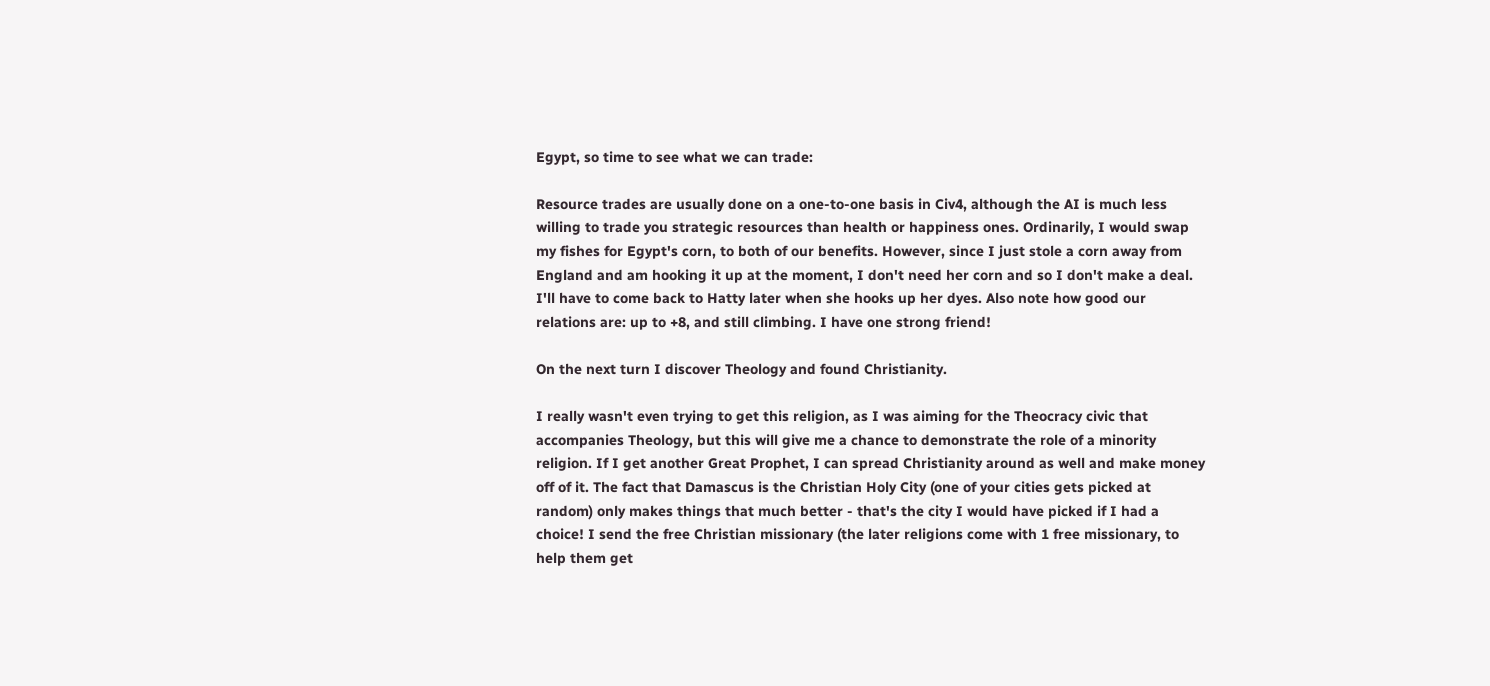Egypt, so time to see what we can trade:

Resource trades are usually done on a one-to-one basis in Civ4, although the AI is much less willing to trade you strategic resources than health or happiness ones. Ordinarily, I would swap my fishes for Egypt's corn, to both of our benefits. However, since I just stole a corn away from England and am hooking it up at the moment, I don't need her corn and so I don't make a deal. I'll have to come back to Hatty later when she hooks up her dyes. Also note how good our relations are: up to +8, and still climbing. I have one strong friend!

On the next turn I discover Theology and found Christianity.

I really wasn't even trying to get this religion, as I was aiming for the Theocracy civic that accompanies Theology, but this will give me a chance to demonstrate the role of a minority religion. If I get another Great Prophet, I can spread Christianity around as well and make money off of it. The fact that Damascus is the Christian Holy City (one of your cities gets picked at random) only makes things that much better - that's the city I would have picked if I had a choice! I send the free Christian missionary (the later religions come with 1 free missionary, to help them get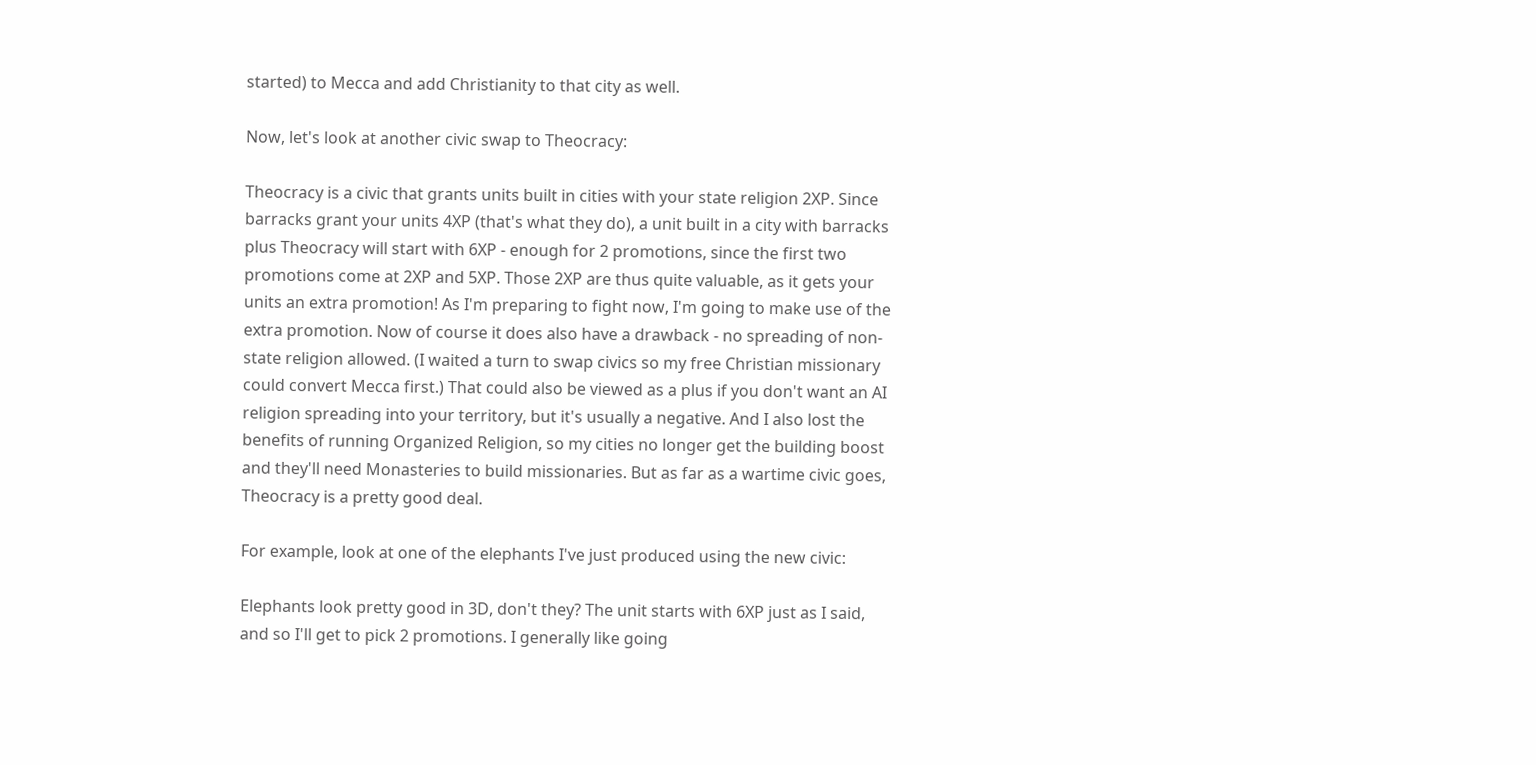started) to Mecca and add Christianity to that city as well.

Now, let's look at another civic swap to Theocracy:

Theocracy is a civic that grants units built in cities with your state religion 2XP. Since barracks grant your units 4XP (that's what they do), a unit built in a city with barracks plus Theocracy will start with 6XP - enough for 2 promotions, since the first two promotions come at 2XP and 5XP. Those 2XP are thus quite valuable, as it gets your units an extra promotion! As I'm preparing to fight now, I'm going to make use of the extra promotion. Now of course it does also have a drawback - no spreading of non-state religion allowed. (I waited a turn to swap civics so my free Christian missionary could convert Mecca first.) That could also be viewed as a plus if you don't want an AI religion spreading into your territory, but it's usually a negative. And I also lost the benefits of running Organized Religion, so my cities no longer get the building boost and they'll need Monasteries to build missionaries. But as far as a wartime civic goes, Theocracy is a pretty good deal.

For example, look at one of the elephants I've just produced using the new civic:

Elephants look pretty good in 3D, don't they? The unit starts with 6XP just as I said, and so I'll get to pick 2 promotions. I generally like going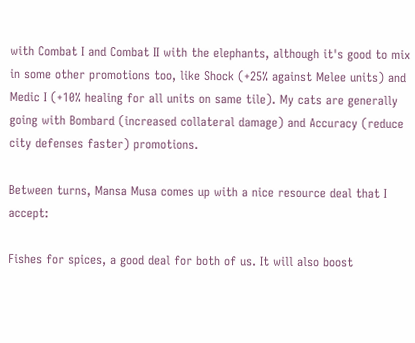with Combat I and Combat II with the elephants, although it's good to mix in some other promotions too, like Shock (+25% against Melee units) and Medic I (+10% healing for all units on same tile). My cats are generally going with Bombard (increased collateral damage) and Accuracy (reduce city defenses faster) promotions.

Between turns, Mansa Musa comes up with a nice resource deal that I accept:

Fishes for spices, a good deal for both of us. It will also boost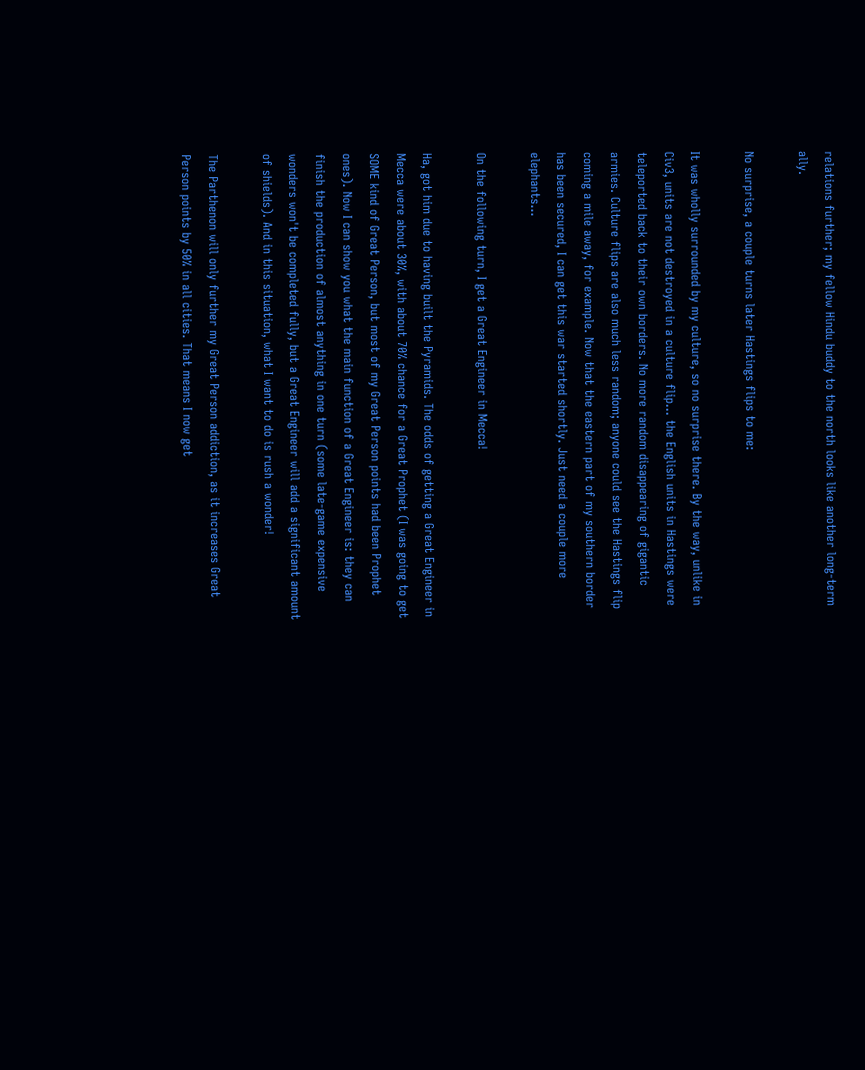relations further; my fellow Hindu buddy to the north looks like another long-term ally.

No surprise, a couple turns later Hastings flips to me:

It was wholly surrounded by my culture, so no surprise there. By the way, unlike in Civ3, units are not destroyed in a culture flip... the English units in Hastings were teleported back to their own borders. No more random disappearing of gigantic armies. Culture flips are also much less random; anyone could see the Hastings flip coming a mile away, for example. Now that the eastern part of my southern border has been secured, I can get this war started shortly. Just need a couple more elephants...

On the following turn, I get a Great Engineer in Mecca!

Ha, got him due to having built the Pyramids. The odds of getting a Great Engineer in Mecca were about 30%, with about 70% chance for a Great Prophet (I was going to get SOME kind of Great Person, but most of my Great Person points had been Prophet ones). Now I can show you what the main function of a Great Engineer is: they can finish the production of almost anything in one turn (some late-game expensive wonders won't be completed fully, but a Great Engineer will add a significant amount of shields). And in this situation, what I want to do is rush a wonder!

The Parthenon will only further my Great Person addiction, as it increases Great Person points by 50% in all cities. That means I now get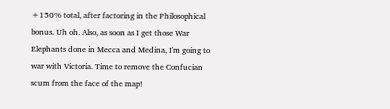+150% total, after factoring in the Philosophical bonus. Uh oh. Also, as soon as I get those War Elephants done in Mecca and Medina, I'm going to war with Victoria. Time to remove the Confucian scum from the face of the map!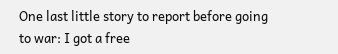One last little story to report before going to war: I got a free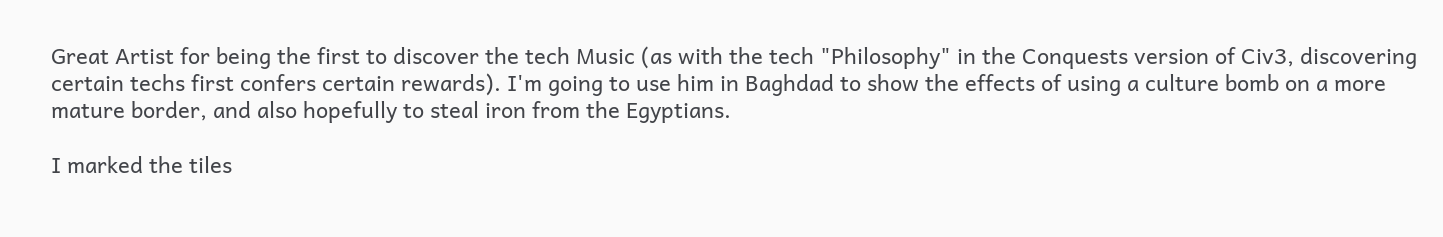Great Artist for being the first to discover the tech Music (as with the tech "Philosophy" in the Conquests version of Civ3, discovering certain techs first confers certain rewards). I'm going to use him in Baghdad to show the effects of using a culture bomb on a more mature border, and also hopefully to steal iron from the Egyptians.

I marked the tiles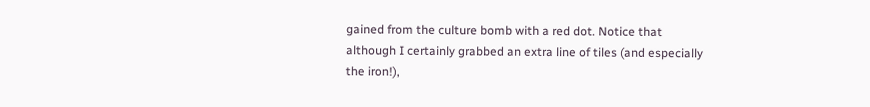gained from the culture bomb with a red dot. Notice that although I certainly grabbed an extra line of tiles (and especially the iron!),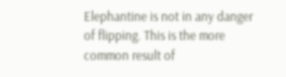Elephantine is not in any danger of flipping. This is the more common result of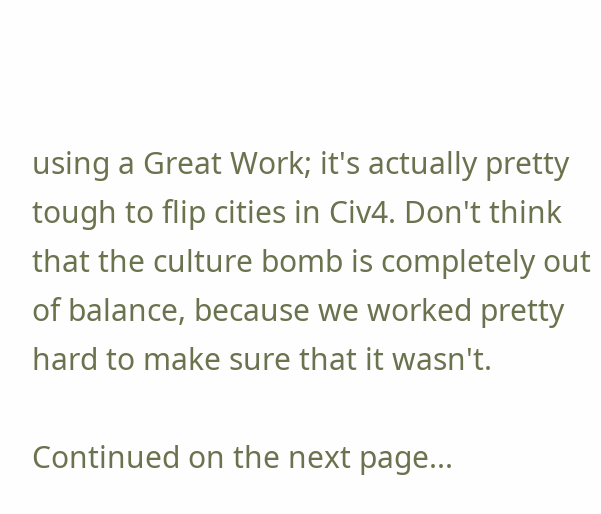using a Great Work; it's actually pretty tough to flip cities in Civ4. Don't think that the culture bomb is completely out of balance, because we worked pretty hard to make sure that it wasn't.

Continued on the next page...